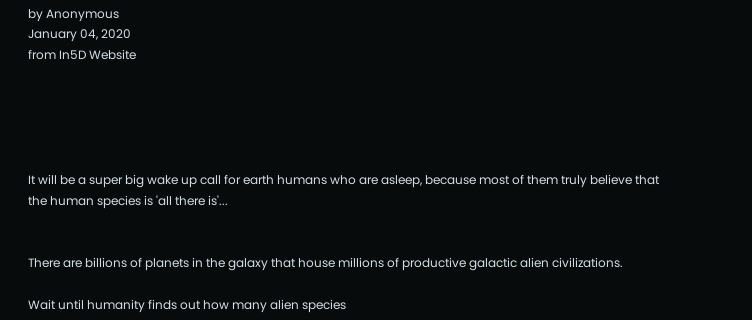by Anonymous
January 04, 2020
from In5D Website





It will be a super big wake up call for earth humans who are asleep, because most of them truly believe that the human species is 'all there is'...


There are billions of planets in the galaxy that house millions of productive galactic alien civilizations.

Wait until humanity finds out how many alien species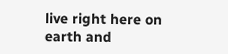live right here on earth and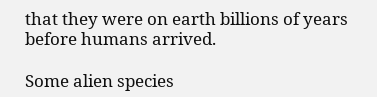that they were on earth billions of years before humans arrived.

Some alien species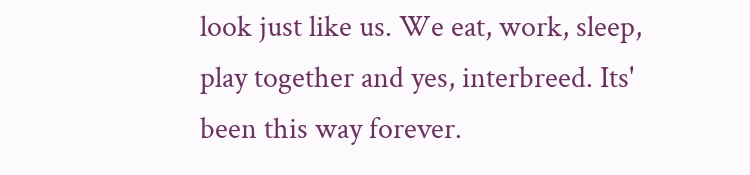look just like us. We eat, work, sleep, play together and yes, interbreed. Its' been this way forever.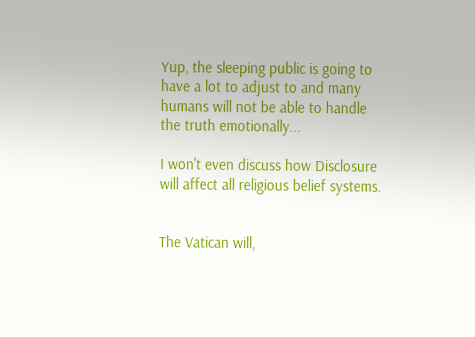Yup, the sleeping public is going to have a lot to adjust to and many humans will not be able to handle the truth emotionally...

I won't even discuss how Disclosure will affect all religious belief systems.


The Vatican will,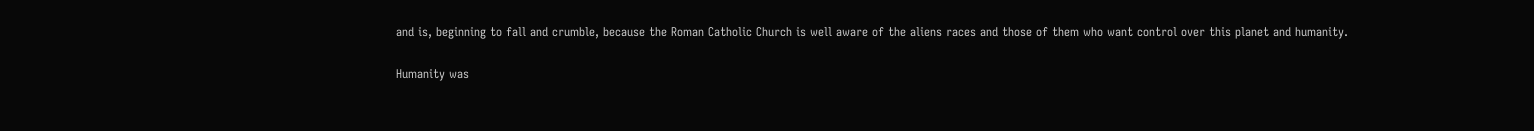and is, beginning to fall and crumble, because the Roman Catholic Church is well aware of the aliens races and those of them who want control over this planet and humanity.

Humanity was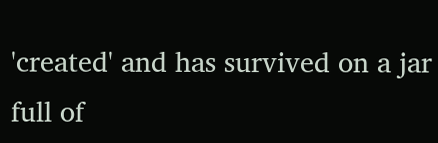'created' and has survived on a jar full of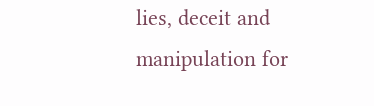lies, deceit and manipulation for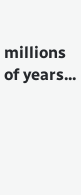millions of years...